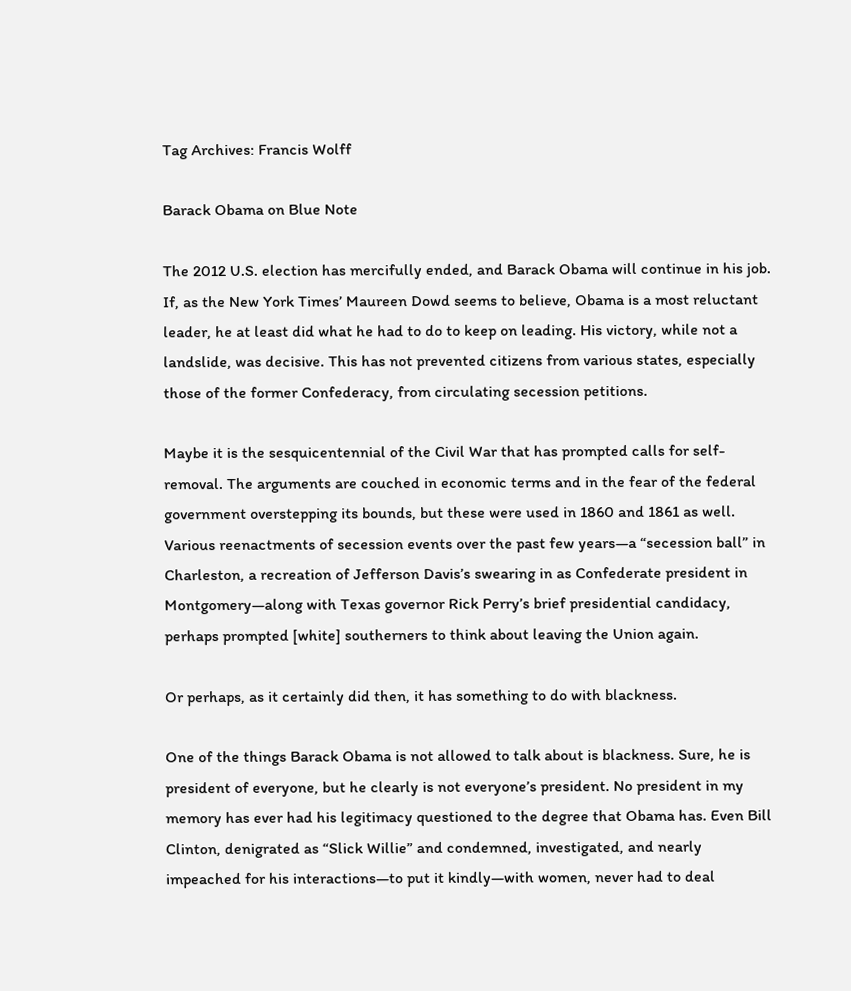Tag Archives: Francis Wolff

Barack Obama on Blue Note

The 2012 U.S. election has mercifully ended, and Barack Obama will continue in his job. If, as the New York Times’ Maureen Dowd seems to believe, Obama is a most reluctant leader, he at least did what he had to do to keep on leading. His victory, while not a landslide, was decisive. This has not prevented citizens from various states, especially those of the former Confederacy, from circulating secession petitions.

Maybe it is the sesquicentennial of the Civil War that has prompted calls for self-removal. The arguments are couched in economic terms and in the fear of the federal government overstepping its bounds, but these were used in 1860 and 1861 as well. Various reenactments of secession events over the past few years—a “secession ball” in Charleston, a recreation of Jefferson Davis’s swearing in as Confederate president in Montgomery—along with Texas governor Rick Perry’s brief presidential candidacy, perhaps prompted [white] southerners to think about leaving the Union again.

Or perhaps, as it certainly did then, it has something to do with blackness.

One of the things Barack Obama is not allowed to talk about is blackness. Sure, he is president of everyone, but he clearly is not everyone’s president. No president in my memory has ever had his legitimacy questioned to the degree that Obama has. Even Bill Clinton, denigrated as “Slick Willie” and condemned, investigated, and nearly impeached for his interactions—to put it kindly—with women, never had to deal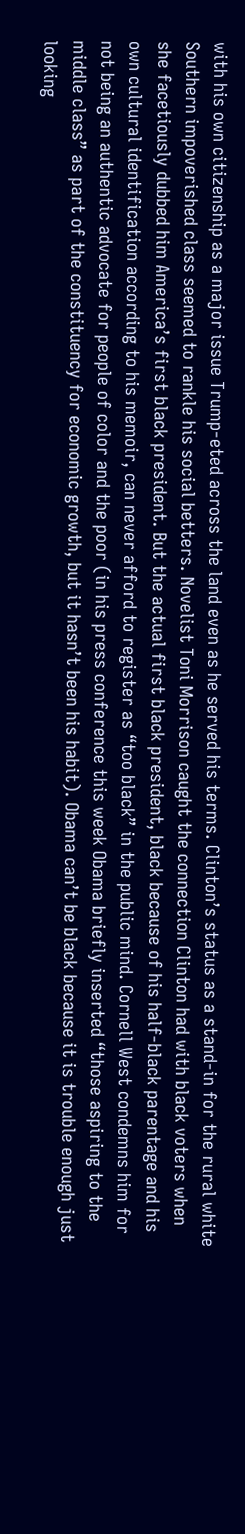with his own citizenship as a major issue Trump-eted across the land even as he served his terms. Clinton’s status as a stand-in for the rural white Southern impoverished class seemed to rankle his social betters. Novelist Toni Morrison caught the connection Clinton had with black voters when she facetiously dubbed him America’s first black president. But the actual first black president, black because of his half-black parentage and his own cultural identification according to his memoir, can never afford to register as “too black” in the public mind. Cornell West condemns him for not being an authentic advocate for people of color and the poor (in his press conference this week Obama briefly inserted “those aspiring to the middle class” as part of the constituency for economic growth, but it hasn’t been his habit). Obama can’t be black because it is trouble enough just looking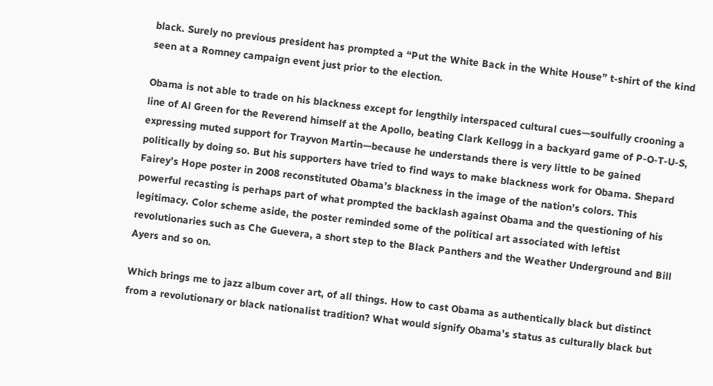black. Surely no previous president has prompted a “Put the White Back in the White House” t-shirt of the kind seen at a Romney campaign event just prior to the election.

Obama is not able to trade on his blackness except for lengthily interspaced cultural cues—soulfully crooning a line of Al Green for the Reverend himself at the Apollo, beating Clark Kellogg in a backyard game of P-O-T-U-S, expressing muted support for Trayvon Martin—because he understands there is very little to be gained politically by doing so. But his supporters have tried to find ways to make blackness work for Obama. Shepard Fairey’s Hope poster in 2008 reconstituted Obama’s blackness in the image of the nation’s colors. This powerful recasting is perhaps part of what prompted the backlash against Obama and the questioning of his legitimacy. Color scheme aside, the poster reminded some of the political art associated with leftist revolutionaries such as Che Guevera, a short step to the Black Panthers and the Weather Underground and Bill Ayers and so on.

Which brings me to jazz album cover art, of all things. How to cast Obama as authentically black but distinct from a revolutionary or black nationalist tradition? What would signify Obama’s status as culturally black but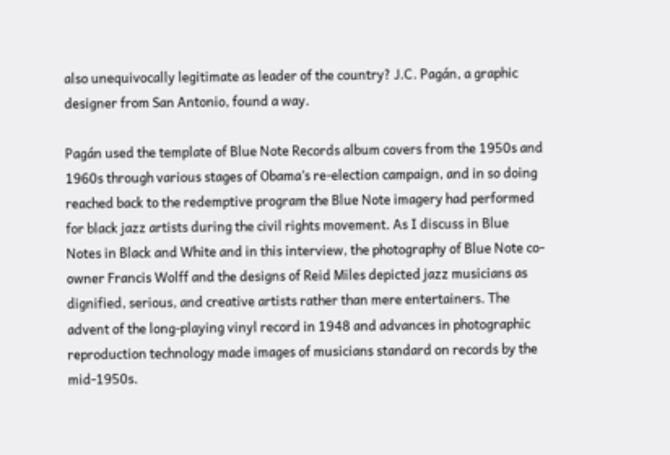also unequivocally legitimate as leader of the country? J.C. Pagán, a graphic designer from San Antonio, found a way.

Pagán used the template of Blue Note Records album covers from the 1950s and 1960s through various stages of Obama’s re-election campaign, and in so doing reached back to the redemptive program the Blue Note imagery had performed for black jazz artists during the civil rights movement. As I discuss in Blue Notes in Black and White and in this interview, the photography of Blue Note co-owner Francis Wolff and the designs of Reid Miles depicted jazz musicians as dignified, serious, and creative artists rather than mere entertainers. The advent of the long-playing vinyl record in 1948 and advances in photographic reproduction technology made images of musicians standard on records by the mid-1950s.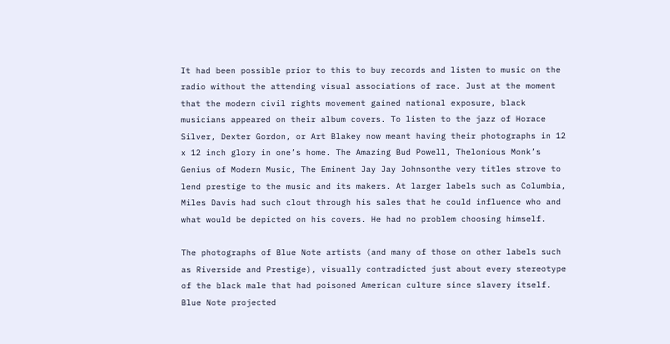It had been possible prior to this to buy records and listen to music on the radio without the attending visual associations of race. Just at the moment that the modern civil rights movement gained national exposure, black musicians appeared on their album covers. To listen to the jazz of Horace Silver, Dexter Gordon, or Art Blakey now meant having their photographs in 12 x 12 inch glory in one’s home. The Amazing Bud Powell, Thelonious Monk’s Genius of Modern Music, The Eminent Jay Jay Johnsonthe very titles strove to lend prestige to the music and its makers. At larger labels such as Columbia, Miles Davis had such clout through his sales that he could influence who and what would be depicted on his covers. He had no problem choosing himself.

The photographs of Blue Note artists (and many of those on other labels such as Riverside and Prestige), visually contradicted just about every stereotype of the black male that had poisoned American culture since slavery itself. Blue Note projected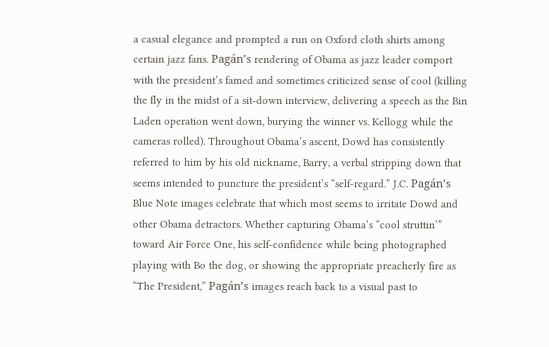a casual elegance and prompted a run on Oxford cloth shirts among certain jazz fans. Pagán’s rendering of Obama as jazz leader comport with the president’s famed and sometimes criticized sense of cool (killing the fly in the midst of a sit-down interview, delivering a speech as the Bin Laden operation went down, burying the winner vs. Kellogg while the cameras rolled). Throughout Obama’s ascent, Dowd has consistently referred to him by his old nickname, Barry, a verbal stripping down that seems intended to puncture the president’s “self-regard.” J.C. Pagán’s Blue Note images celebrate that which most seems to irritate Dowd and other Obama detractors. Whether capturing Obama’s “cool struttin’” toward Air Force One, his self-confidence while being photographed playing with Bo the dog, or showing the appropriate preacherly fire as “The President,” Pagán’s images reach back to a visual past to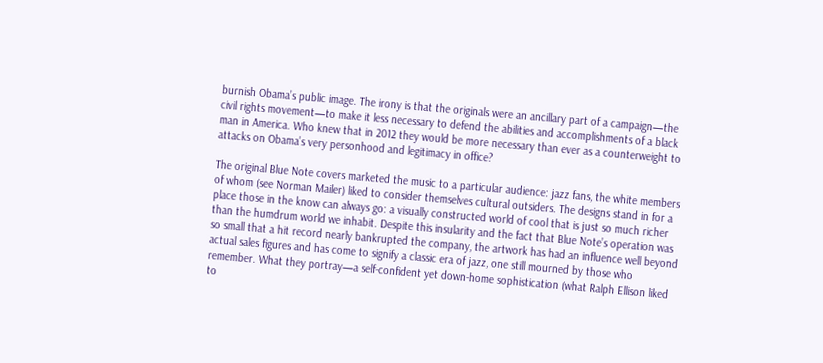burnish Obama’s public image. The irony is that the originals were an ancillary part of a campaign—the civil rights movement—to make it less necessary to defend the abilities and accomplishments of a black man in America. Who knew that in 2012 they would be more necessary than ever as a counterweight to attacks on Obama’s very personhood and legitimacy in office?

The original Blue Note covers marketed the music to a particular audience: jazz fans, the white members of whom (see Norman Mailer) liked to consider themselves cultural outsiders. The designs stand in for a place those in the know can always go: a visually constructed world of cool that is just so much richer than the humdrum world we inhabit. Despite this insularity and the fact that Blue Note’s operation was so small that a hit record nearly bankrupted the company, the artwork has had an influence well beyond actual sales figures and has come to signify a classic era of jazz, one still mourned by those who remember. What they portray—a self-confident yet down-home sophistication (what Ralph Ellison liked to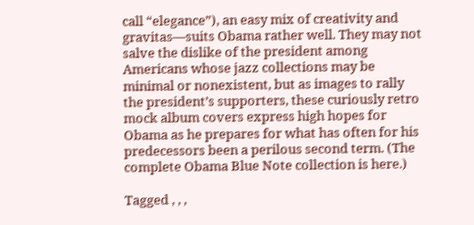call “elegance”), an easy mix of creativity and gravitas—suits Obama rather well. They may not salve the dislike of the president among Americans whose jazz collections may be minimal or nonexistent, but as images to rally the president’s supporters, these curiously retro mock album covers express high hopes for Obama as he prepares for what has often for his predecessors been a perilous second term. (The complete Obama Blue Note collection is here.)

Tagged , , ,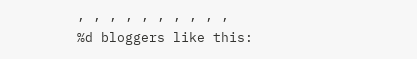, , , , , , , , , ,
%d bloggers like this: